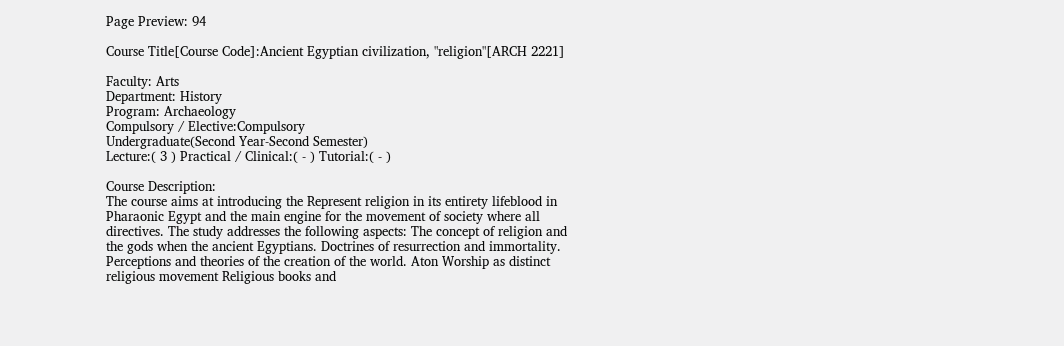Page Preview: 94

Course Title[Course Code]:Ancient Egyptian civilization, "religion"[ARCH 2221]

Faculty: Arts
Department: History
Program: Archaeology
Compulsory / Elective:Compulsory
Undergraduate(Second Year-Second Semester)
Lecture:( 3 ) Practical / Clinical:( - ) Tutorial:( - )

Course Description:
The course aims at introducing the Represent religion in its entirety lifeblood in Pharaonic Egypt and the main engine for the movement of society where all directives. The study addresses the following aspects: The concept of religion and the gods when the ancient Egyptians. Doctrines of resurrection and immortality. Perceptions and theories of the creation of the world. Aton Worship as distinct religious movement Religious books and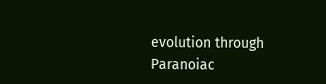evolution through Paranoiac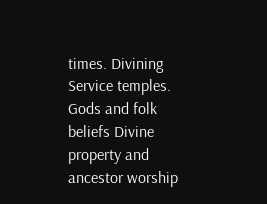times. Divining Service temples. Gods and folk beliefs Divine property and ancestor worship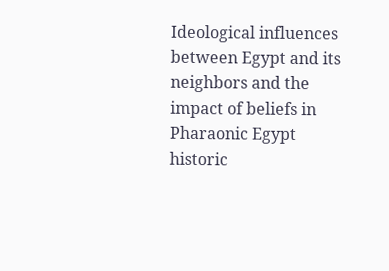Ideological influences between Egypt and its neighbors and the impact of beliefs in Pharaonic Egypt historic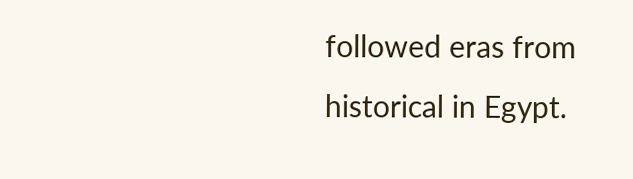followed eras from historical in Egypt.